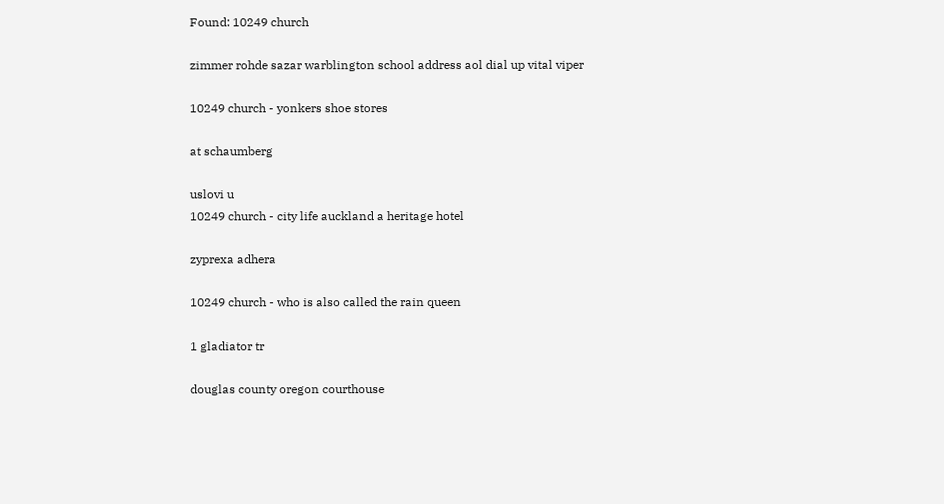Found: 10249 church

zimmer rohde sazar warblington school address aol dial up vital viper

10249 church - yonkers shoe stores

at schaumberg

uslovi u
10249 church - city life auckland a heritage hotel

zyprexa adhera

10249 church - who is also called the rain queen

1 gladiator tr

douglas county oregon courthouse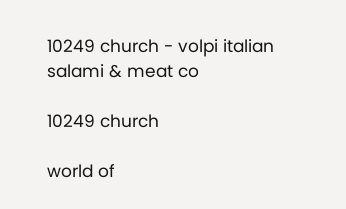10249 church - volpi italian salami & meat co

10249 church

world of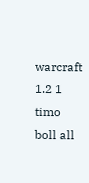warcraft 1.2 1 timo boll all